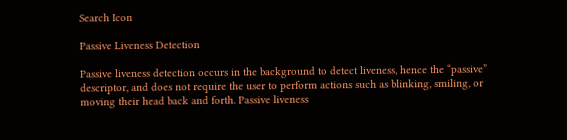Search Icon

Passive Liveness Detection

Passive liveness detection occurs in the background to detect liveness, hence the “passive” descriptor, and does not require the user to perform actions such as blinking, smiling, or moving their head back and forth. Passive liveness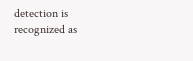detection is recognized as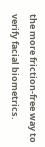the more friction-free way to verify facial biometrics.